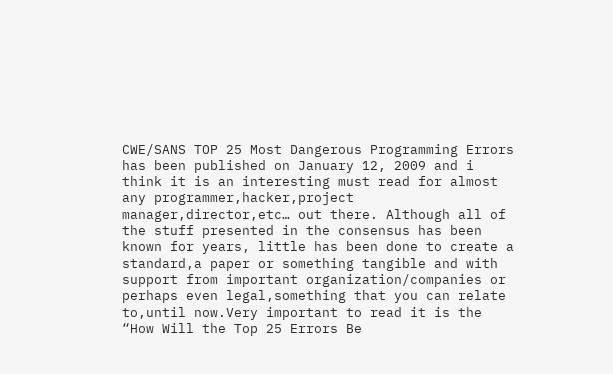CWE/SANS TOP 25 Most Dangerous Programming Errors has been published on January 12, 2009 and i think it is an interesting must read for almost any programmer,hacker,project manager,director,etc… out there. Although all of the stuff presented in the consensus has been known for years, little has been done to create a standard,a paper or something tangible and with support from important organization/companies or perhaps even legal,something that you can relate to,until now.Very important to read it is the “How Will the Top 25 Errors Be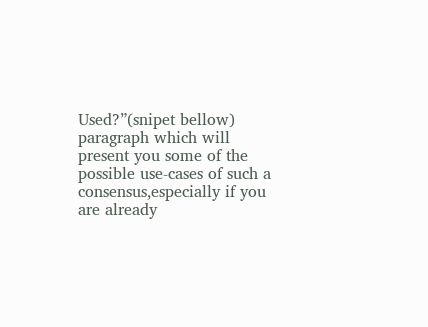Used?”(snipet bellow) paragraph which will present you some of the possible use-cases of such a consensus,especially if you are already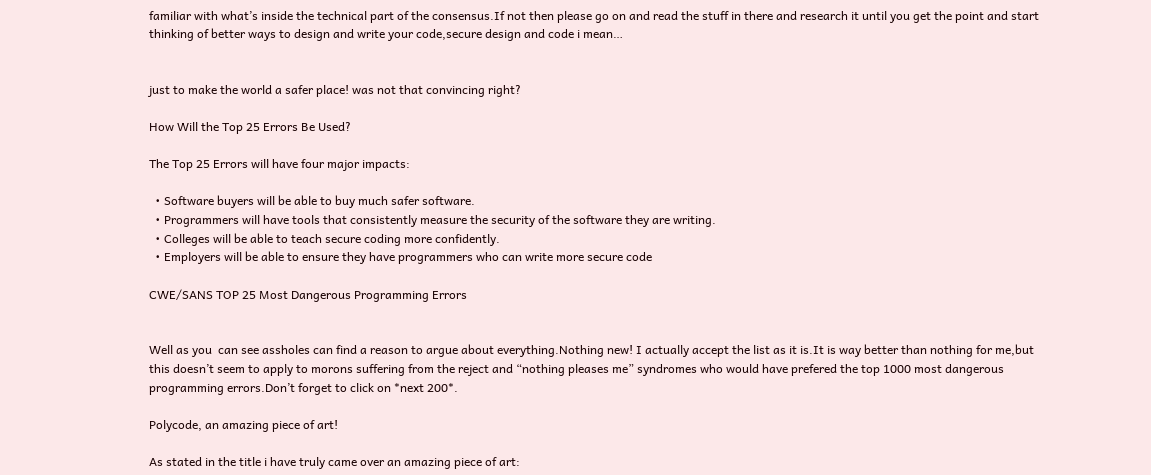familiar with what’s inside the technical part of the consensus.If not then please go on and read the stuff in there and research it until you get the point and start thinking of better ways to design and write your code,secure design and code i mean…


just to make the world a safer place! was not that convincing right?

How Will the Top 25 Errors Be Used?

The Top 25 Errors will have four major impacts:

  • Software buyers will be able to buy much safer software.
  • Programmers will have tools that consistently measure the security of the software they are writing.
  • Colleges will be able to teach secure coding more confidently.
  • Employers will be able to ensure they have programmers who can write more secure code

CWE/SANS TOP 25 Most Dangerous Programming Errors


Well as you  can see assholes can find a reason to argue about everything.Nothing new! I actually accept the list as it is.It is way better than nothing for me,but this doesn’t seem to apply to morons suffering from the reject and “nothing pleases me” syndromes who would have prefered the top 1000 most dangerous programming errors.Don’t forget to click on *next 200*.

Polycode, an amazing piece of art!

As stated in the title i have truly came over an amazing piece of art: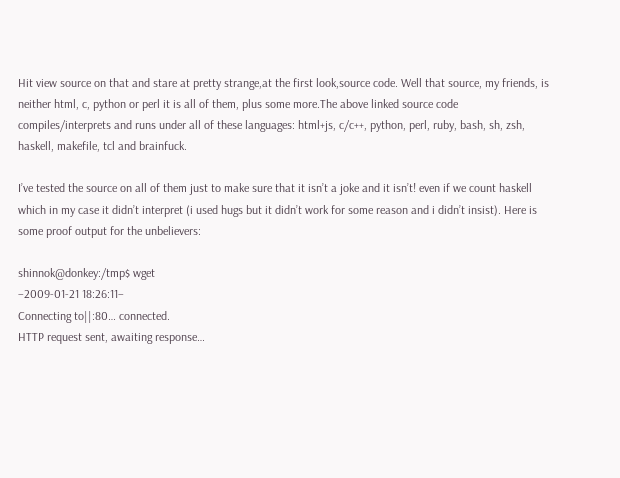Hit view source on that and stare at pretty strange,at the first look,source code. Well that source, my friends, is neither html, c, python or perl it is all of them, plus some more.The above linked source code compiles/interprets and runs under all of these languages: html+js, c/c++, python, perl, ruby, bash, sh, zsh, haskell, makefile, tcl and brainfuck.

I’ve tested the source on all of them just to make sure that it isn’t a joke and it isn’t! even if we count haskell which in my case it didn’t interpret (i used hugs but it didn’t work for some reason and i didn’t insist). Here is some proof output for the unbelievers:

shinnok@donkey:/tmp$ wget
–2009-01-21 18:26:11–
Connecting to||:80… connected.
HTTP request sent, awaiting response…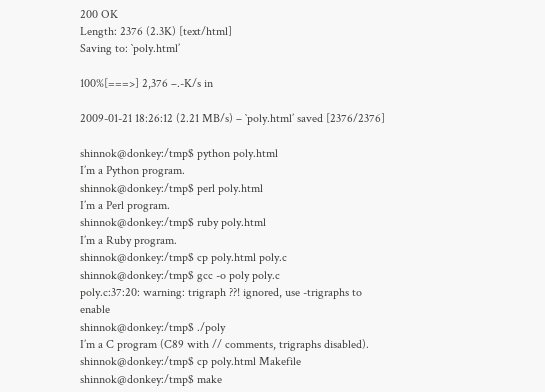200 OK
Length: 2376 (2.3K) [text/html]
Saving to: `poly.html’

100%[===>] 2,376 –.-K/s in

2009-01-21 18:26:12 (2.21 MB/s) – `poly.html’ saved [2376/2376]

shinnok@donkey:/tmp$ python poly.html
I’m a Python program.
shinnok@donkey:/tmp$ perl poly.html
I’m a Perl program.
shinnok@donkey:/tmp$ ruby poly.html
I’m a Ruby program.
shinnok@donkey:/tmp$ cp poly.html poly.c
shinnok@donkey:/tmp$ gcc -o poly poly.c
poly.c:37:20: warning: trigraph ??! ignored, use -trigraphs to enable
shinnok@donkey:/tmp$ ./poly
I’m a C program (C89 with // comments, trigraphs disabled).
shinnok@donkey:/tmp$ cp poly.html Makefile
shinnok@donkey:/tmp$ make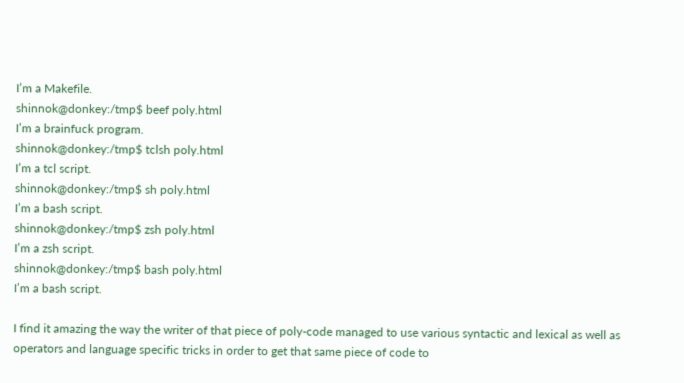I’m a Makefile.
shinnok@donkey:/tmp$ beef poly.html
I’m a brainfuck program.
shinnok@donkey:/tmp$ tclsh poly.html
I’m a tcl script.
shinnok@donkey:/tmp$ sh poly.html
I’m a bash script.
shinnok@donkey:/tmp$ zsh poly.html
I’m a zsh script.
shinnok@donkey:/tmp$ bash poly.html
I’m a bash script.

I find it amazing the way the writer of that piece of poly-code managed to use various syntactic and lexical as well as operators and language specific tricks in order to get that same piece of code to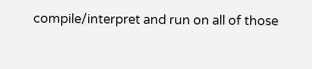compile/interpret and run on all of those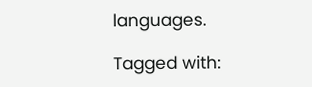languages.

Tagged with: